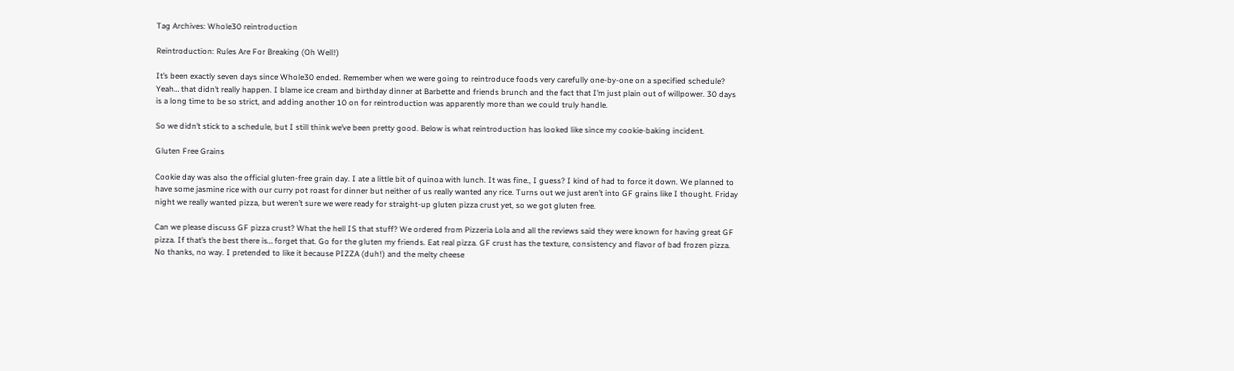Tag Archives: Whole30 reintroduction

Reintroduction: Rules Are For Breaking (Oh Well!)

It’s been exactly seven days since Whole30 ended. Remember when we were going to reintroduce foods very carefully one-by-one on a specified schedule? Yeah… that didn’t really happen. I blame ice cream and birthday dinner at Barbette and friends brunch and the fact that I’m just plain out of willpower. 30 days is a long time to be so strict, and adding another 10 on for reintroduction was apparently more than we could truly handle.

So we didn’t stick to a schedule, but I still think we’ve been pretty good. Below is what reintroduction has looked like since my cookie-baking incident.

Gluten Free Grains

Cookie day was also the official gluten-free grain day. I ate a little bit of quinoa with lunch. It was fine., I guess? I kind of had to force it down. We planned to have some jasmine rice with our curry pot roast for dinner but neither of us really wanted any rice. Turns out we just aren’t into GF grains like I thought. Friday night we really wanted pizza, but weren’t sure we were ready for straight-up gluten pizza crust yet, so we got gluten free.

Can we please discuss GF pizza crust? What the hell IS that stuff? We ordered from Pizzeria Lola and all the reviews said they were known for having great GF pizza. If that’s the best there is… forget that. Go for the gluten my friends. Eat real pizza. GF crust has the texture, consistency and flavor of bad frozen pizza. No thanks, no way. I pretended to like it because PIZZA (duh!) and the melty cheese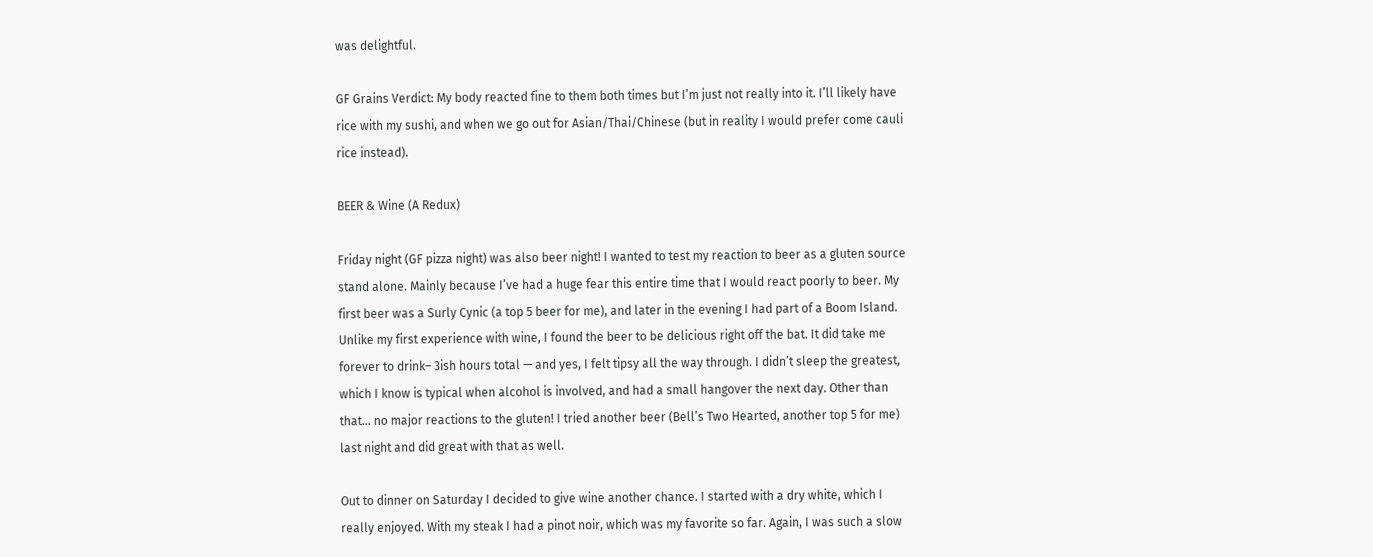was delightful.

GF Grains Verdict: My body reacted fine to them both times but I’m just not really into it. I’ll likely have rice with my sushi, and when we go out for Asian/Thai/Chinese (but in reality I would prefer come cauli rice instead).

BEER & Wine (A Redux)

Friday night (GF pizza night) was also beer night! I wanted to test my reaction to beer as a gluten source stand alone. Mainly because I’ve had a huge fear this entire time that I would react poorly to beer. My first beer was a Surly Cynic (a top 5 beer for me), and later in the evening I had part of a Boom Island. Unlike my first experience with wine, I found the beer to be delicious right off the bat. It did take me forever to drink– 3ish hours total — and yes, I felt tipsy all the way through. I didn’t sleep the greatest, which I know is typical when alcohol is involved, and had a small hangover the next day. Other than that… no major reactions to the gluten! I tried another beer (Bell’s Two Hearted, another top 5 for me) last night and did great with that as well.

Out to dinner on Saturday I decided to give wine another chance. I started with a dry white, which I really enjoyed. With my steak I had a pinot noir, which was my favorite so far. Again, I was such a slow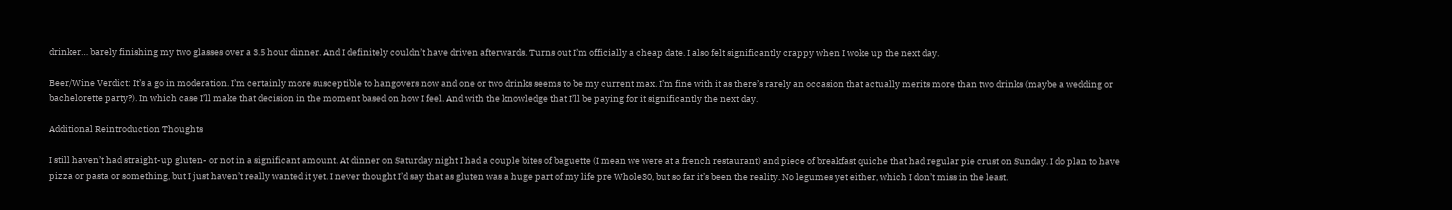drinker… barely finishing my two glasses over a 3.5 hour dinner. And I definitely couldn’t have driven afterwards. Turns out I’m officially a cheap date. I also felt significantly crappy when I woke up the next day.

Beer/Wine Verdict: It’s a go in moderation. I’m certainly more susceptible to hangovers now and one or two drinks seems to be my current max. I’m fine with it as there’s rarely an occasion that actually merits more than two drinks (maybe a wedding or bachelorette party?). In which case I’ll make that decision in the moment based on how I feel. And with the knowledge that I’ll be paying for it significantly the next day.

Additional Reintroduction Thoughts

I still haven’t had straight-up gluten- or not in a significant amount. At dinner on Saturday night I had a couple bites of baguette (I mean we were at a french restaurant) and piece of breakfast quiche that had regular pie crust on Sunday. I do plan to have pizza or pasta or something, but I just haven’t really wanted it yet. I never thought I’d say that as gluten was a huge part of my life pre Whole30, but so far it’s been the reality. No legumes yet either, which I don’t miss in the least.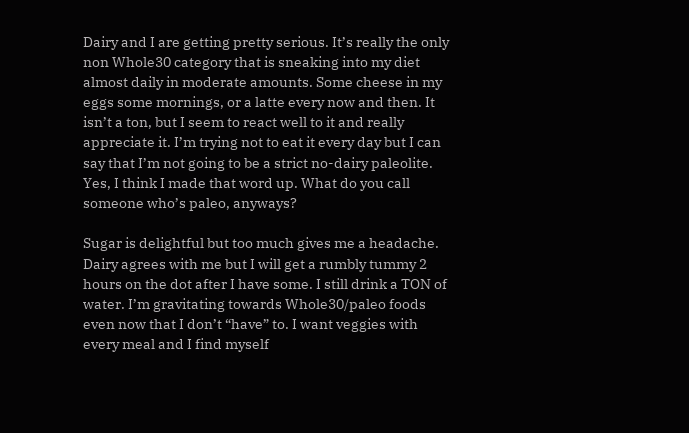Dairy and I are getting pretty serious. It’s really the only non Whole30 category that is sneaking into my diet almost daily in moderate amounts. Some cheese in my eggs some mornings, or a latte every now and then. It isn’t a ton, but I seem to react well to it and really appreciate it. I’m trying not to eat it every day but I can say that I’m not going to be a strict no-dairy paleolite. Yes, I think I made that word up. What do you call someone who’s paleo, anyways?

Sugar is delightful but too much gives me a headache. Dairy agrees with me but I will get a rumbly tummy 2 hours on the dot after I have some. I still drink a TON of water. I’m gravitating towards Whole30/paleo foods even now that I don’t “have” to. I want veggies with every meal and I find myself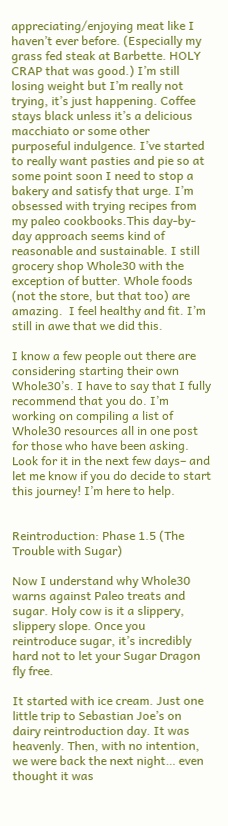appreciating/enjoying meat like I haven’t ever before. (Especially my grass fed steak at Barbette. HOLY CRAP that was good.) I’m still losing weight but I’m really not trying, it’s just happening. Coffee stays black unless it’s a delicious macchiato or some other purposeful indulgence. I’ve started to really want pasties and pie so at some point soon I need to stop a bakery and satisfy that urge. I’m obsessed with trying recipes from my paleo cookbooks.This day-by-day approach seems kind of reasonable and sustainable. I still grocery shop Whole30 with the exception of butter. Whole foods (not the store, but that too) are amazing.  I feel healthy and fit. I’m still in awe that we did this.

I know a few people out there are considering starting their own Whole30’s. I have to say that I fully recommend that you do. I’m working on compiling a list of Whole30 resources all in one post for those who have been asking. Look for it in the next few days– and let me know if you do decide to start this journey! I’m here to help.


Reintroduction: Phase 1.5 (The Trouble with Sugar)

Now I understand why Whole30 warns against Paleo treats and sugar. Holy cow is it a slippery, slippery slope. Once you reintroduce sugar, it’s incredibly hard not to let your Sugar Dragon fly free.

It started with ice cream. Just one little trip to Sebastian Joe’s on dairy reintroduction day. It was heavenly. Then, with no intention, we were back the next night… even thought it was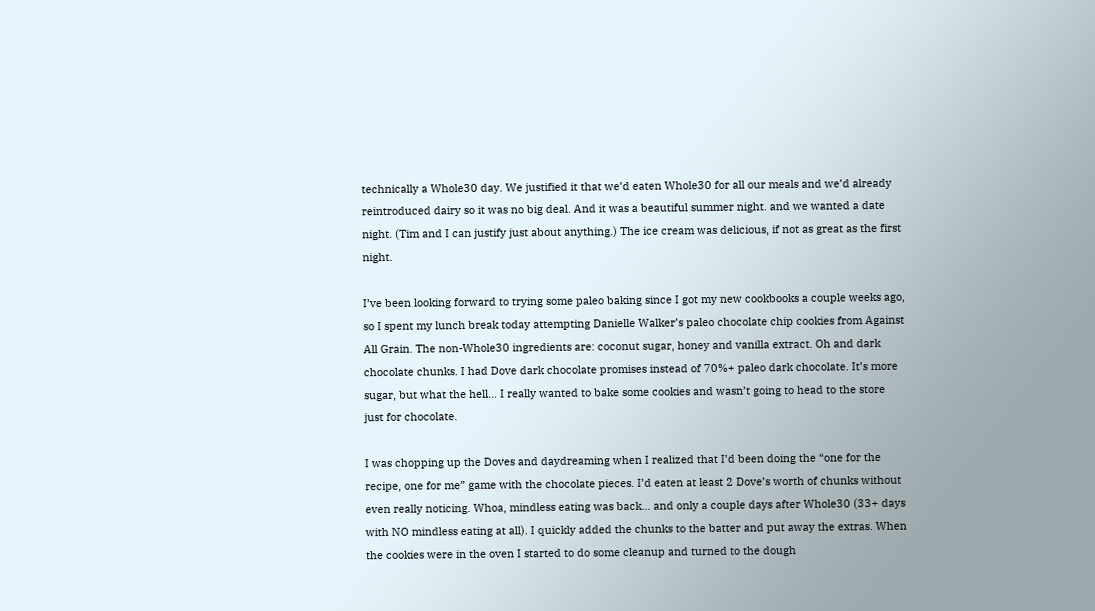technically a Whole30 day. We justified it that we’d eaten Whole30 for all our meals and we’d already reintroduced dairy so it was no big deal. And it was a beautiful summer night. and we wanted a date night. (Tim and I can justify just about anything.) The ice cream was delicious, if not as great as the first night.

I’ve been looking forward to trying some paleo baking since I got my new cookbooks a couple weeks ago, so I spent my lunch break today attempting Danielle Walker’s paleo chocolate chip cookies from Against All Grain. The non-Whole30 ingredients are: coconut sugar, honey and vanilla extract. Oh and dark chocolate chunks. I had Dove dark chocolate promises instead of 70%+ paleo dark chocolate. It’s more sugar, but what the hell… I really wanted to bake some cookies and wasn’t going to head to the store just for chocolate.

I was chopping up the Doves and daydreaming when I realized that I’d been doing the “one for the recipe, one for me” game with the chocolate pieces. I’d eaten at least 2 Dove’s worth of chunks without even really noticing. Whoa, mindless eating was back… and only a couple days after Whole30 (33+ days with NO mindless eating at all). I quickly added the chunks to the batter and put away the extras. When the cookies were in the oven I started to do some cleanup and turned to the dough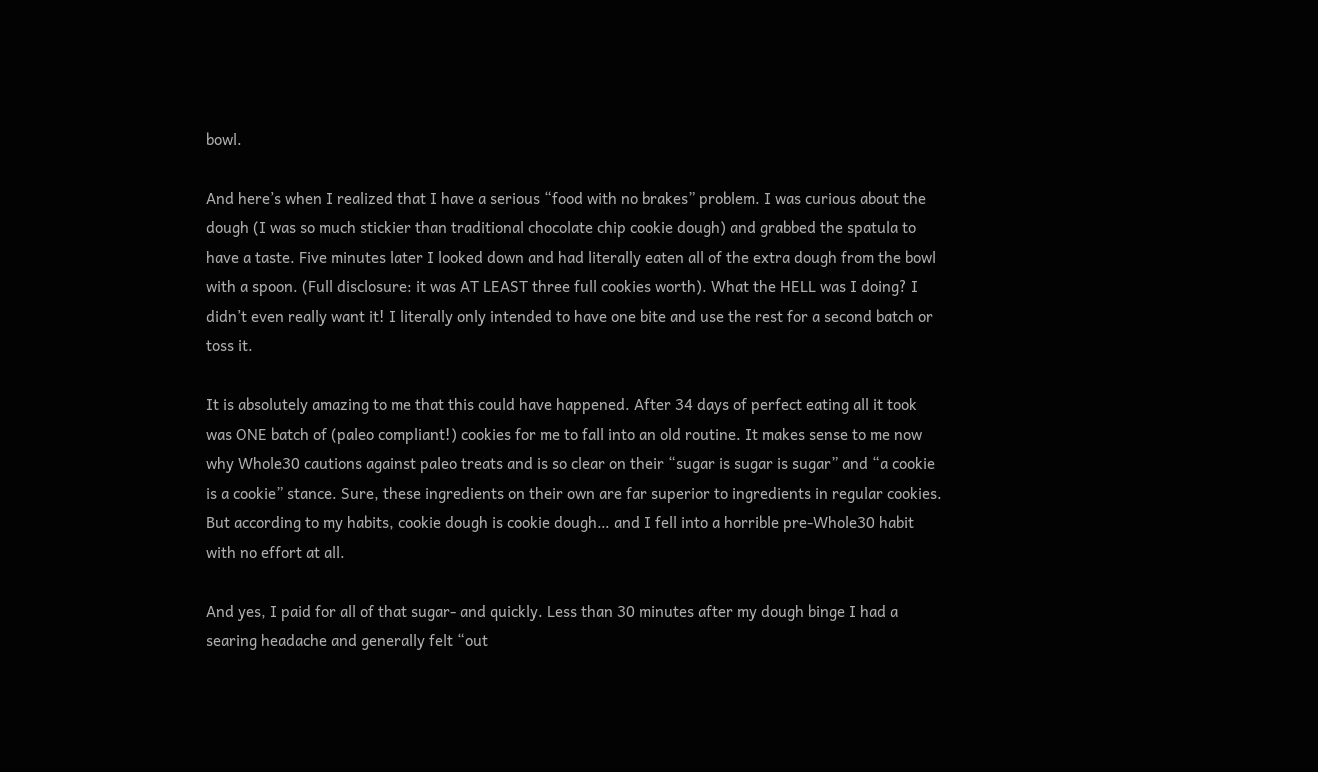bowl.

And here’s when I realized that I have a serious “food with no brakes” problem. I was curious about the dough (I was so much stickier than traditional chocolate chip cookie dough) and grabbed the spatula to have a taste. Five minutes later I looked down and had literally eaten all of the extra dough from the bowl with a spoon. (Full disclosure: it was AT LEAST three full cookies worth). What the HELL was I doing? I didn’t even really want it! I literally only intended to have one bite and use the rest for a second batch or toss it.

It is absolutely amazing to me that this could have happened. After 34 days of perfect eating all it took was ONE batch of (paleo compliant!) cookies for me to fall into an old routine. It makes sense to me now why Whole30 cautions against paleo treats and is so clear on their “sugar is sugar is sugar” and “a cookie is a cookie” stance. Sure, these ingredients on their own are far superior to ingredients in regular cookies. But according to my habits, cookie dough is cookie dough… and I fell into a horrible pre-Whole30 habit with no effort at all.

And yes, I paid for all of that sugar- and quickly. Less than 30 minutes after my dough binge I had a searing headache and generally felt “out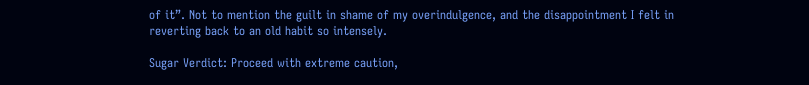of it”. Not to mention the guilt in shame of my overindulgence, and the disappointment I felt in reverting back to an old habit so intensely.

Sugar Verdict: Proceed with extreme caution,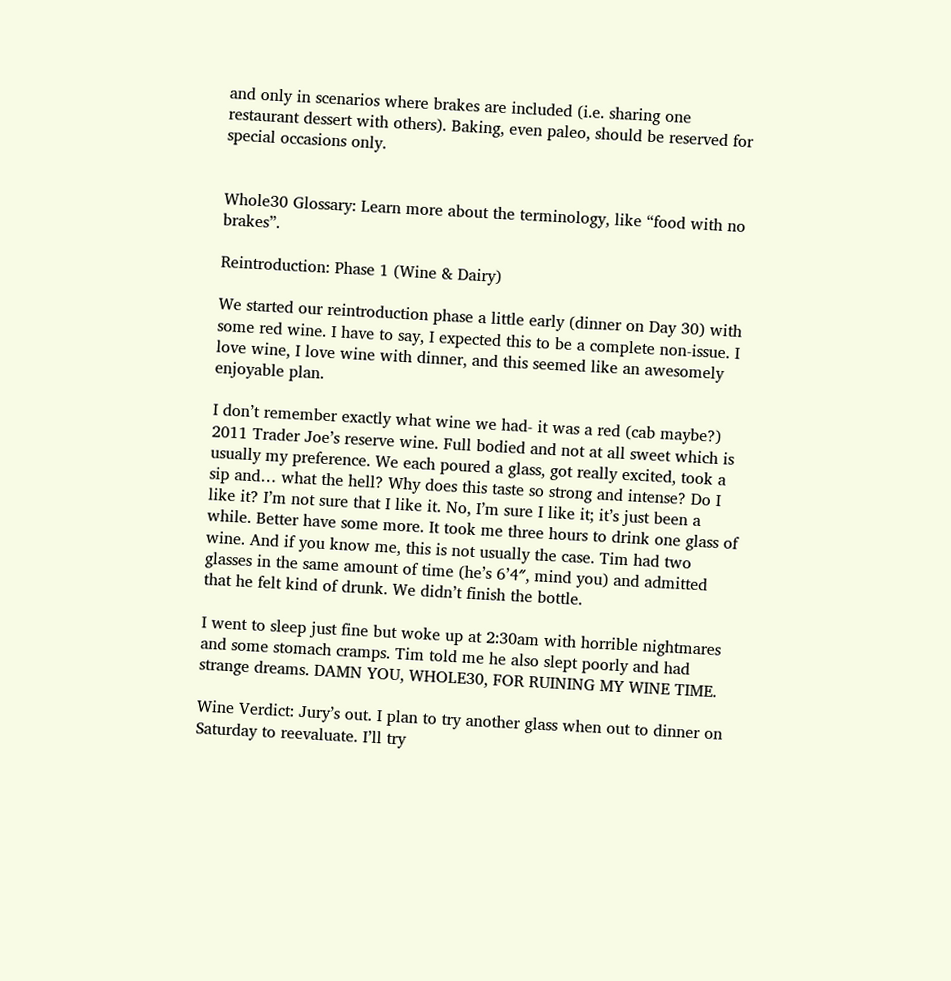and only in scenarios where brakes are included (i.e. sharing one restaurant dessert with others). Baking, even paleo, should be reserved for special occasions only.


Whole30 Glossary: Learn more about the terminology, like “food with no brakes”.

Reintroduction: Phase 1 (Wine & Dairy)

We started our reintroduction phase a little early (dinner on Day 30) with some red wine. I have to say, I expected this to be a complete non-issue. I love wine, I love wine with dinner, and this seemed like an awesomely enjoyable plan.

I don’t remember exactly what wine we had- it was a red (cab maybe?) 2011 Trader Joe’s reserve wine. Full bodied and not at all sweet which is usually my preference. We each poured a glass, got really excited, took a sip and… what the hell? Why does this taste so strong and intense? Do I like it? I’m not sure that I like it. No, I’m sure I like it; it’s just been a while. Better have some more. It took me three hours to drink one glass of wine. And if you know me, this is not usually the case. Tim had two glasses in the same amount of time (he’s 6’4″, mind you) and admitted that he felt kind of drunk. We didn’t finish the bottle.

I went to sleep just fine but woke up at 2:30am with horrible nightmares and some stomach cramps. Tim told me he also slept poorly and had strange dreams. DAMN YOU, WHOLE30, FOR RUINING MY WINE TIME.

Wine Verdict: Jury’s out. I plan to try another glass when out to dinner on Saturday to reevaluate. I’ll try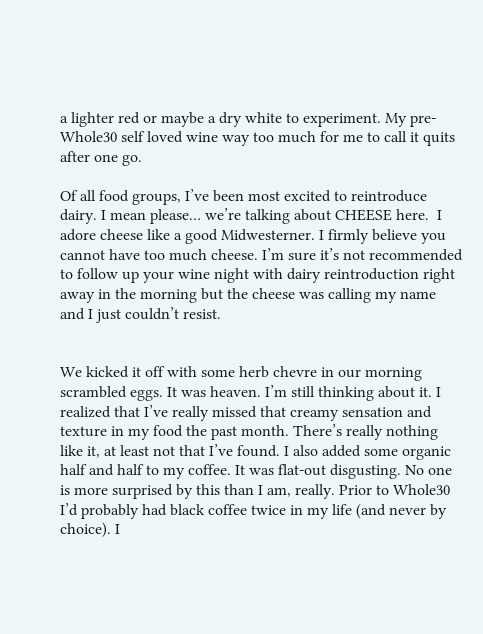a lighter red or maybe a dry white to experiment. My pre-Whole30 self loved wine way too much for me to call it quits after one go.

Of all food groups, I’ve been most excited to reintroduce dairy. I mean please… we’re talking about CHEESE here.  I adore cheese like a good Midwesterner. I firmly believe you cannot have too much cheese. I’m sure it’s not recommended to follow up your wine night with dairy reintroduction right away in the morning but the cheese was calling my name and I just couldn’t resist.


We kicked it off with some herb chevre in our morning scrambled eggs. It was heaven. I’m still thinking about it. I realized that I’ve really missed that creamy sensation and texture in my food the past month. There’s really nothing like it, at least not that I’ve found. I also added some organic half and half to my coffee. It was flat-out disgusting. No one is more surprised by this than I am, really. Prior to Whole30 I’d probably had black coffee twice in my life (and never by choice). I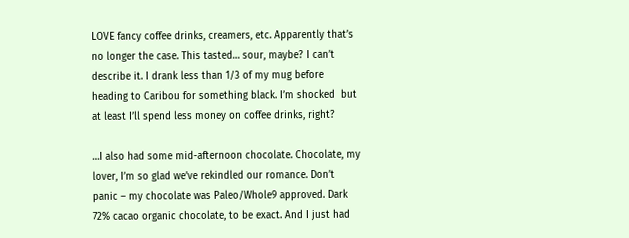LOVE fancy coffee drinks, creamers, etc. Apparently that’s no longer the case. This tasted… sour, maybe? I can’t describe it. I drank less than 1/3 of my mug before heading to Caribou for something black. I’m shocked  but at least I’ll spend less money on coffee drinks, right?

…I also had some mid-afternoon chocolate. Chocolate, my lover, I’m so glad we’ve rekindled our romance. Don’t panic – my chocolate was Paleo/Whole9 approved. Dark 72% cacao organic chocolate, to be exact. And I just had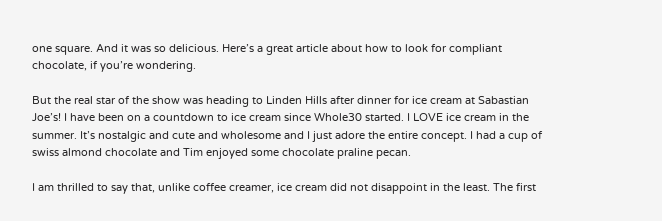one square. And it was so delicious. Here’s a great article about how to look for compliant chocolate, if you’re wondering.

But the real star of the show was heading to Linden Hills after dinner for ice cream at Sabastian Joe’s! I have been on a countdown to ice cream since Whole30 started. I LOVE ice cream in the summer. It’s nostalgic and cute and wholesome and I just adore the entire concept. I had a cup of swiss almond chocolate and Tim enjoyed some chocolate praline pecan.

I am thrilled to say that, unlike coffee creamer, ice cream did not disappoint in the least. The first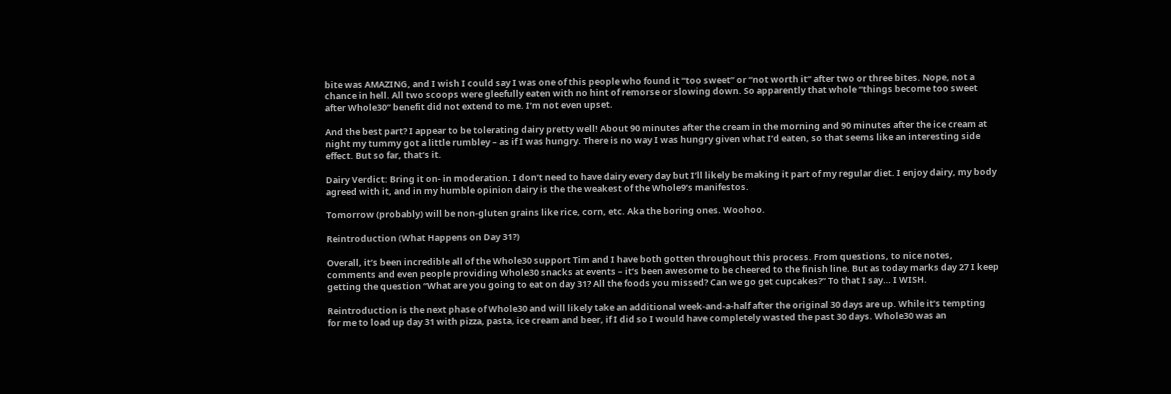bite was AMAZING, and I wish I could say I was one of this people who found it “too sweet” or “not worth it” after two or three bites. Nope, not a chance in hell. All two scoops were gleefully eaten with no hint of remorse or slowing down. So apparently that whole “things become too sweet after Whole30” benefit did not extend to me. I’m not even upset.

And the best part? I appear to be tolerating dairy pretty well! About 90 minutes after the cream in the morning and 90 minutes after the ice cream at night my tummy got a little rumbley – as if I was hungry. There is no way I was hungry given what I’d eaten, so that seems like an interesting side effect. But so far, that’s it.

Dairy Verdict: Bring it on- in moderation. I don’t need to have dairy every day but I’ll likely be making it part of my regular diet. I enjoy dairy, my body agreed with it, and in my humble opinion dairy is the the weakest of the Whole9’s manifestos.

Tomorrow (probably) will be non-gluten grains like rice, corn, etc. Aka the boring ones. Woohoo.

Reintroduction (What Happens on Day 31?)

Overall, it’s been incredible all of the Whole30 support Tim and I have both gotten throughout this process. From questions, to nice notes, comments and even people providing Whole30 snacks at events – it’s been awesome to be cheered to the finish line. But as today marks day 27 I keep getting the question “What are you going to eat on day 31? All the foods you missed? Can we go get cupcakes?” To that I say… I WISH.

Reintroduction is the next phase of Whole30 and will likely take an additional week-and-a-half after the original 30 days are up. While it’s tempting for me to load up day 31 with pizza, pasta, ice cream and beer, if I did so I would have completely wasted the past 30 days. Whole30 was an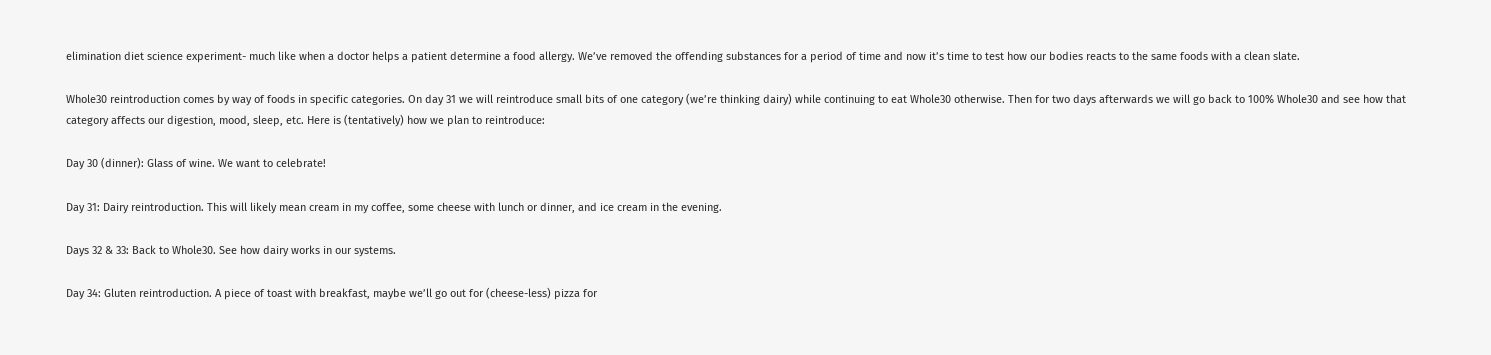elimination diet science experiment- much like when a doctor helps a patient determine a food allergy. We’ve removed the offending substances for a period of time and now it’s time to test how our bodies reacts to the same foods with a clean slate.

Whole30 reintroduction comes by way of foods in specific categories. On day 31 we will reintroduce small bits of one category (we’re thinking dairy) while continuing to eat Whole30 otherwise. Then for two days afterwards we will go back to 100% Whole30 and see how that category affects our digestion, mood, sleep, etc. Here is (tentatively) how we plan to reintroduce:

Day 30 (dinner): Glass of wine. We want to celebrate!

Day 31: Dairy reintroduction. This will likely mean cream in my coffee, some cheese with lunch or dinner, and ice cream in the evening.

Days 32 & 33: Back to Whole30. See how dairy works in our systems.

Day 34: Gluten reintroduction. A piece of toast with breakfast, maybe we’ll go out for (cheese-less) pizza for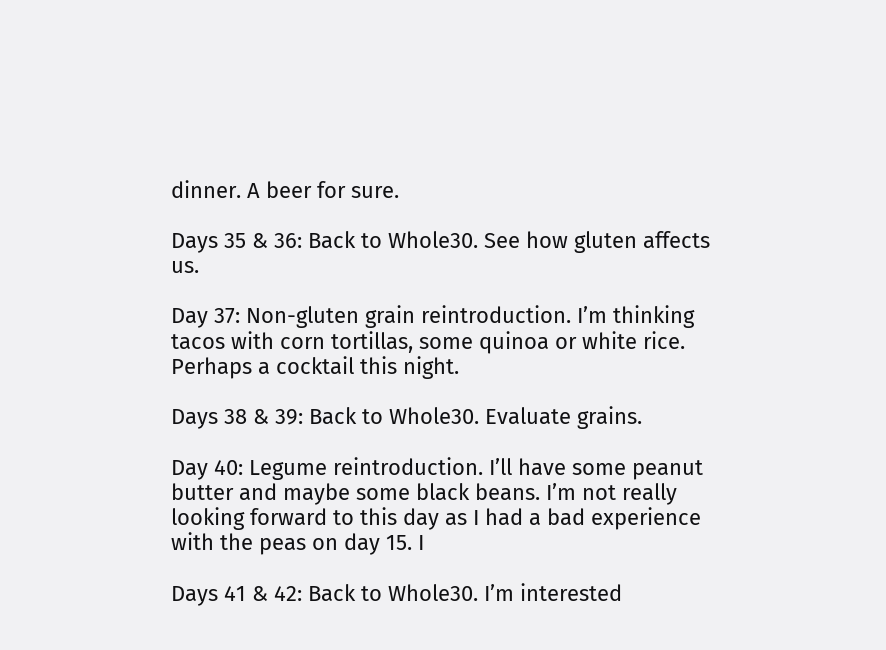dinner. A beer for sure.

Days 35 & 36: Back to Whole30. See how gluten affects us.

Day 37: Non-gluten grain reintroduction. I’m thinking tacos with corn tortillas, some quinoa or white rice. Perhaps a cocktail this night.

Days 38 & 39: Back to Whole30. Evaluate grains.

Day 40: Legume reintroduction. I’ll have some peanut butter and maybe some black beans. I’m not really looking forward to this day as I had a bad experience with the peas on day 15. I

Days 41 & 42: Back to Whole30. I’m interested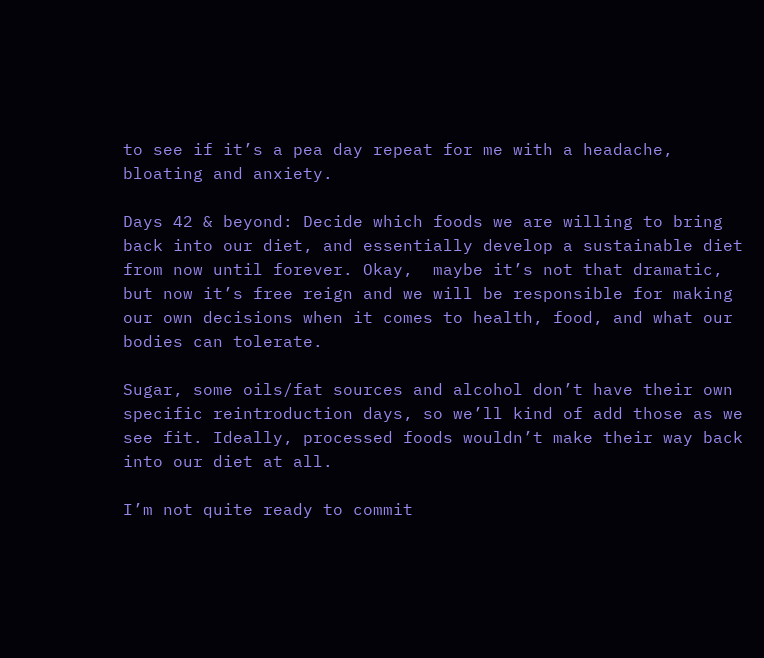to see if it’s a pea day repeat for me with a headache, bloating and anxiety.

Days 42 & beyond: Decide which foods we are willing to bring back into our diet, and essentially develop a sustainable diet from now until forever. Okay,  maybe it’s not that dramatic, but now it’s free reign and we will be responsible for making our own decisions when it comes to health, food, and what our bodies can tolerate.

Sugar, some oils/fat sources and alcohol don’t have their own specific reintroduction days, so we’ll kind of add those as we see fit. Ideally, processed foods wouldn’t make their way back into our diet at all.

I’m not quite ready to commit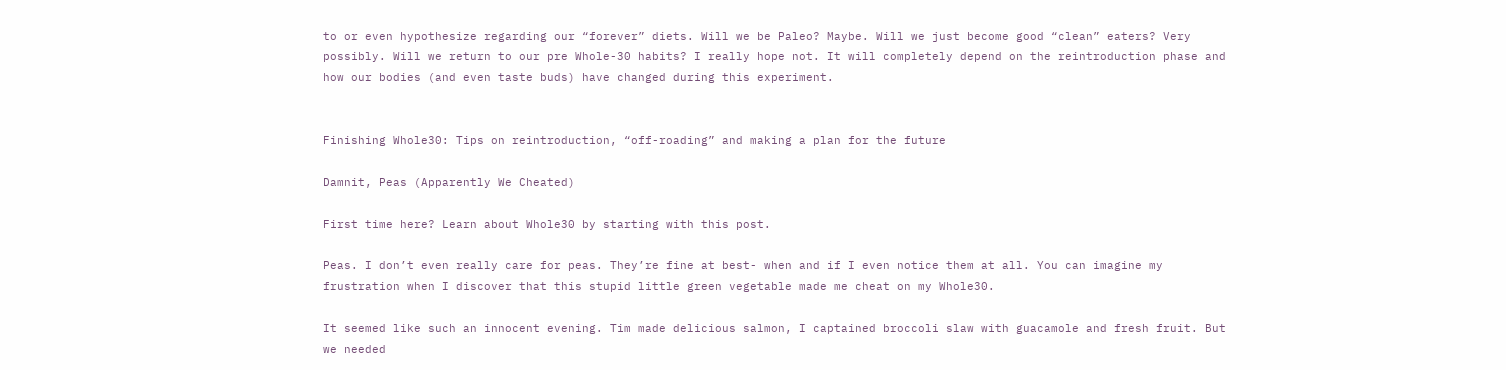to or even hypothesize regarding our “forever” diets. Will we be Paleo? Maybe. Will we just become good “clean” eaters? Very possibly. Will we return to our pre Whole-30 habits? I really hope not. It will completely depend on the reintroduction phase and how our bodies (and even taste buds) have changed during this experiment.


Finishing Whole30: Tips on reintroduction, “off-roading” and making a plan for the future

Damnit, Peas (Apparently We Cheated)

First time here? Learn about Whole30 by starting with this post.

Peas. I don’t even really care for peas. They’re fine at best- when and if I even notice them at all. You can imagine my frustration when I discover that this stupid little green vegetable made me cheat on my Whole30.

It seemed like such an innocent evening. Tim made delicious salmon, I captained broccoli slaw with guacamole and fresh fruit. But we needed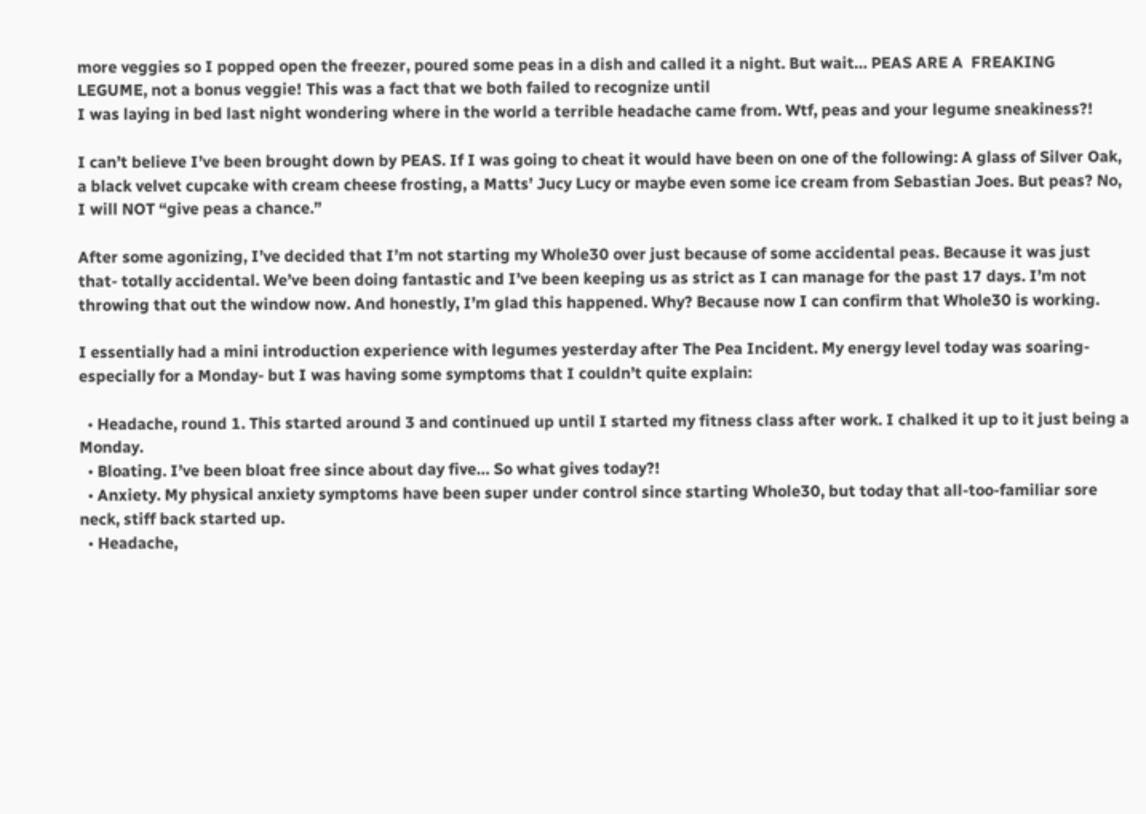more veggies so I popped open the freezer, poured some peas in a dish and called it a night. But wait… PEAS ARE A  FREAKING LEGUME, not a bonus veggie! This was a fact that we both failed to recognize until
I was laying in bed last night wondering where in the world a terrible headache came from. Wtf, peas and your legume sneakiness?!

I can’t believe I’ve been brought down by PEAS. If I was going to cheat it would have been on one of the following: A glass of Silver Oak, a black velvet cupcake with cream cheese frosting, a Matts’ Jucy Lucy or maybe even some ice cream from Sebastian Joes. But peas? No, I will NOT “give peas a chance.”

After some agonizing, I’ve decided that I’m not starting my Whole30 over just because of some accidental peas. Because it was just that- totally accidental. We’ve been doing fantastic and I’ve been keeping us as strict as I can manage for the past 17 days. I’m not throwing that out the window now. And honestly, I’m glad this happened. Why? Because now I can confirm that Whole30 is working.

I essentially had a mini introduction experience with legumes yesterday after The Pea Incident. My energy level today was soaring- especially for a Monday- but I was having some symptoms that I couldn’t quite explain:

  • Headache, round 1. This started around 3 and continued up until I started my fitness class after work. I chalked it up to it just being a Monday.
  • Bloating. I’ve been bloat free since about day five… So what gives today?!
  • Anxiety. My physical anxiety symptoms have been super under control since starting Whole30, but today that all-too-familiar sore neck, stiff back started up.
  • Headache,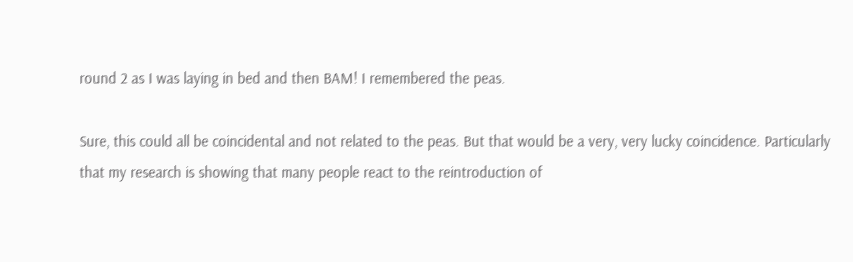round 2 as I was laying in bed and then BAM! I remembered the peas.

Sure, this could all be coincidental and not related to the peas. But that would be a very, very lucky coincidence. Particularly that my research is showing that many people react to the reintroduction of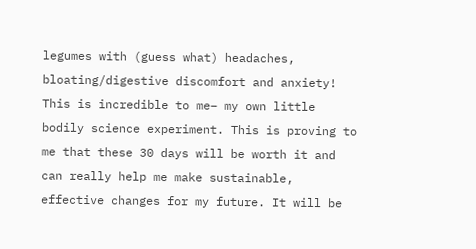legumes with (guess what) headaches, bloating/digestive discomfort and anxiety! This is incredible to me– my own little bodily science experiment. This is proving to me that these 30 days will be worth it and can really help me make sustainable, effective changes for my future. It will be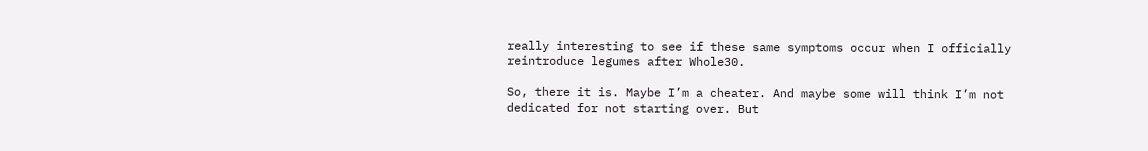really interesting to see if these same symptoms occur when I officially reintroduce legumes after Whole30.

So, there it is. Maybe I’m a cheater. And maybe some will think I’m not dedicated for not starting over. But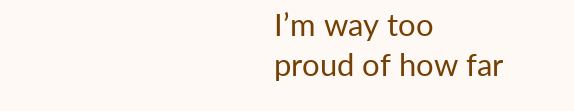I’m way too proud of how far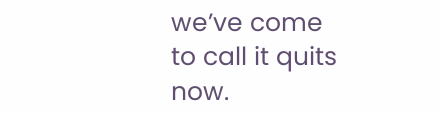we’ve come to call it quits now.